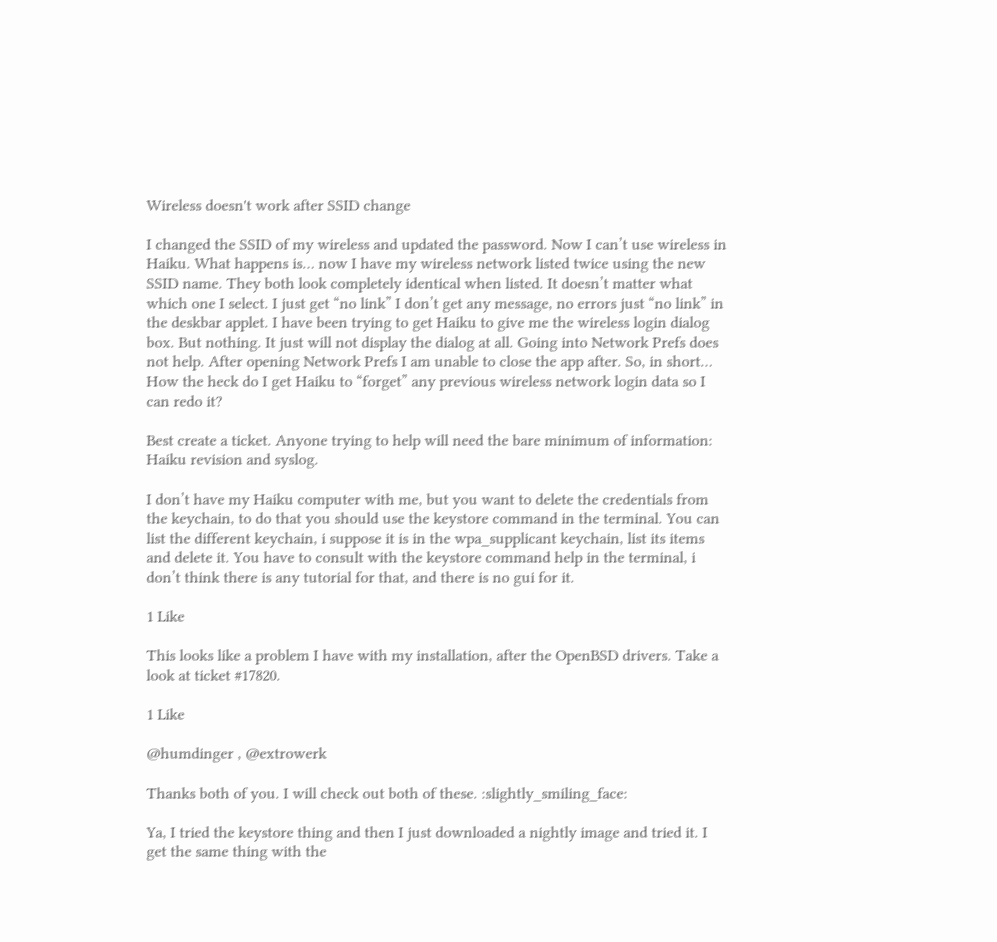Wireless doesn't work after SSID change

I changed the SSID of my wireless and updated the password. Now I can’t use wireless in Haiku. What happens is… now I have my wireless network listed twice using the new SSID name. They both look completely identical when listed. It doesn’t matter what which one I select. I just get “no link” I don’t get any message, no errors just “no link” in the deskbar applet. I have been trying to get Haiku to give me the wireless login dialog box. But nothing. It just will not display the dialog at all. Going into Network Prefs does not help. After opening Network Prefs I am unable to close the app after. So, in short… How the heck do I get Haiku to “forget” any previous wireless network login data so I can redo it?

Best create a ticket. Anyone trying to help will need the bare minimum of information: Haiku revision and syslog.

I don’t have my Haiku computer with me, but you want to delete the credentials from the keychain, to do that you should use the keystore command in the terminal. You can list the different keychain, i suppose it is in the wpa_supplicant keychain, list its items and delete it. You have to consult with the keystore command help in the terminal, i don’t think there is any tutorial for that, and there is no gui for it.

1 Like

This looks like a problem I have with my installation, after the OpenBSD drivers. Take a look at ticket #17820.

1 Like

@humdinger , @extrowerk

Thanks both of you. I will check out both of these. :slightly_smiling_face:

Ya, I tried the keystore thing and then I just downloaded a nightly image and tried it. I get the same thing with the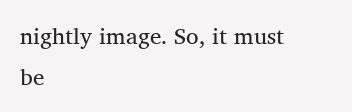nightly image. So, it must be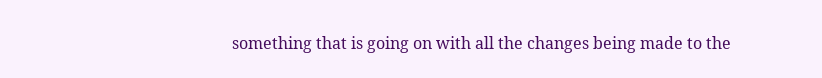something that is going on with all the changes being made to the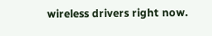wireless drivers right now.